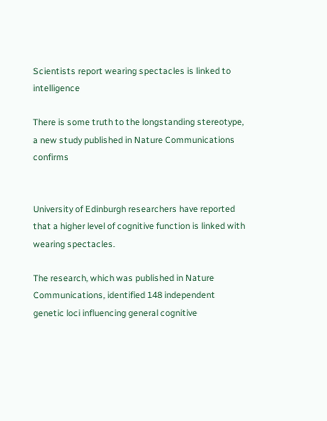Scientists report wearing spectacles is linked to intelligence

There is some truth to the longstanding stereotype, a new study published in Nature Communications confirms


University of Edinburgh researchers have reported that a higher level of cognitive function is linked with wearing spectacles.

The research, which was published in Nature Communications, identified 148 independent genetic loci influencing general cognitive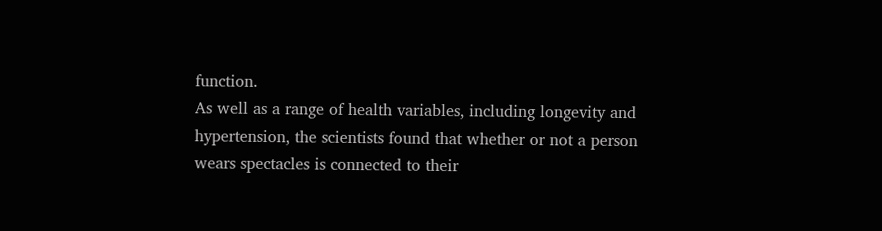function.
As well as a range of health variables, including longevity and hypertension, the scientists found that whether or not a person wears spectacles is connected to their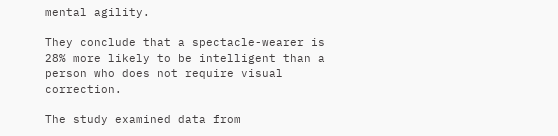mental agility.

They conclude that a spectacle-wearer is 28% more likely to be intelligent than a person who does not require visual correction.

The study examined data from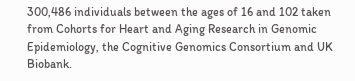300,486 individuals between the ages of 16 and 102 taken from Cohorts for Heart and Aging Research in Genomic Epidemiology, the Cognitive Genomics Consortium and UK Biobank.